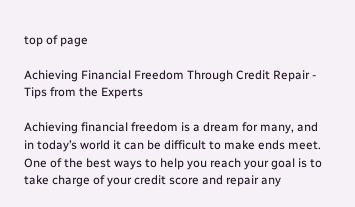top of page

Achieving Financial Freedom Through Credit Repair - Tips from the Experts

Achieving financial freedom is a dream for many, and in today’s world it can be difficult to make ends meet. One of the best ways to help you reach your goal is to take charge of your credit score and repair any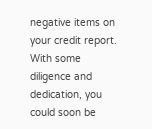negative items on your credit report. With some diligence and dedication, you could soon be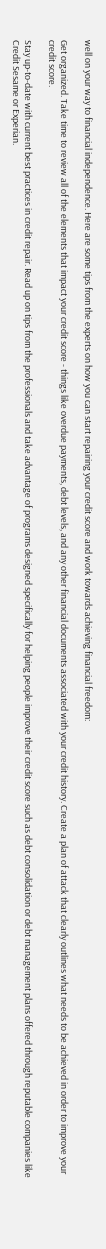well on your way to financial independence. Here are some tips from the experts on how you can start repairing your credit score and work towards achieving financial freedom:

Get organized. Take time to review all of the elements that impact your credit score - things like overdue payments, debt levels, and any other financial documents associated with your credit history. Create a plan of attack that clearly outlines what needs to be achieved in order to improve your credit score.

Stay up-to-date with current best practices in credit repair. Read up on tips from the professionals and take advantage of programs designed specifically for helping people improve their credit score such as debt consolidation or debt management plans offered through reputable companies like Credit Sesame or Experian.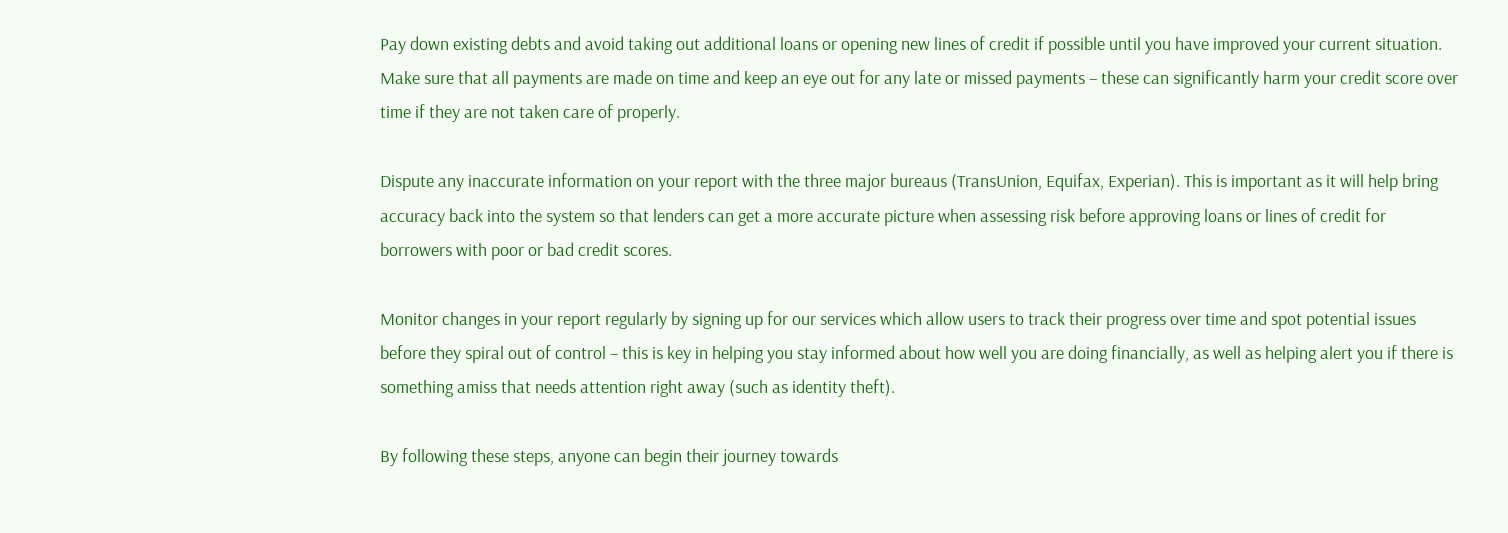Pay down existing debts and avoid taking out additional loans or opening new lines of credit if possible until you have improved your current situation. Make sure that all payments are made on time and keep an eye out for any late or missed payments – these can significantly harm your credit score over time if they are not taken care of properly.

Dispute any inaccurate information on your report with the three major bureaus (TransUnion, Equifax, Experian). This is important as it will help bring accuracy back into the system so that lenders can get a more accurate picture when assessing risk before approving loans or lines of credit for borrowers with poor or bad credit scores.

Monitor changes in your report regularly by signing up for our services which allow users to track their progress over time and spot potential issues before they spiral out of control – this is key in helping you stay informed about how well you are doing financially, as well as helping alert you if there is something amiss that needs attention right away (such as identity theft).

By following these steps, anyone can begin their journey towards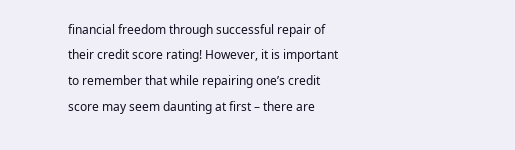financial freedom through successful repair of their credit score rating! However, it is important to remember that while repairing one’s credit score may seem daunting at first – there are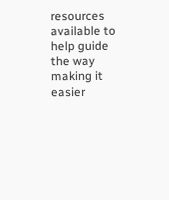resources available to help guide the way making it easier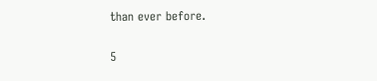than ever before.

5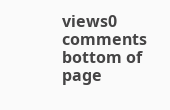views0 comments
bottom of page